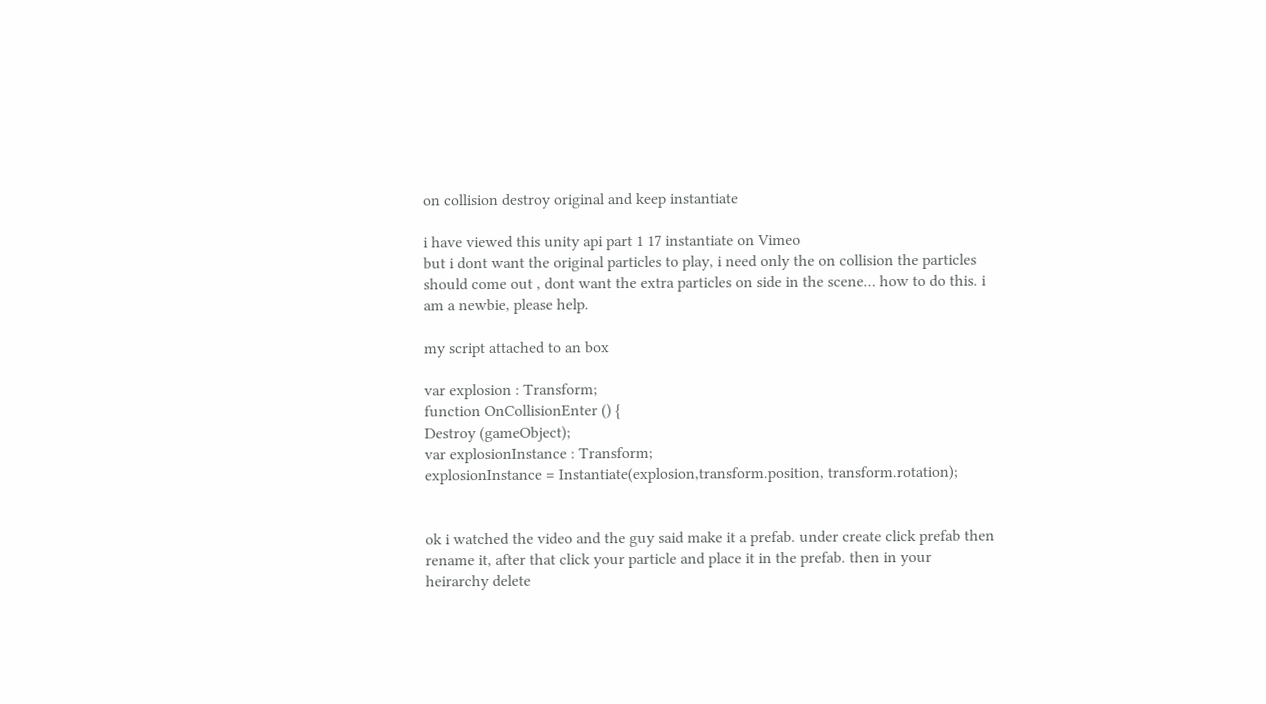on collision destroy original and keep instantiate

i have viewed this unity api part 1 17 instantiate on Vimeo
but i dont want the original particles to play, i need only the on collision the particles should come out , dont want the extra particles on side in the scene… how to do this. i am a newbie, please help.

my script attached to an box

var explosion : Transform;
function OnCollisionEnter () {
Destroy (gameObject);
var explosionInstance : Transform;
explosionInstance = Instantiate(explosion,transform.position, transform.rotation);


ok i watched the video and the guy said make it a prefab. under create click prefab then rename it, after that click your particle and place it in the prefab. then in your heirarchy delete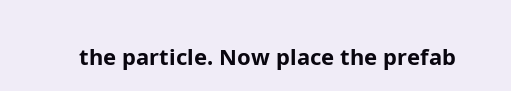the particle. Now place the prefab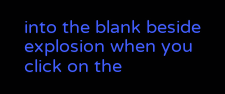into the blank beside explosion when you click on the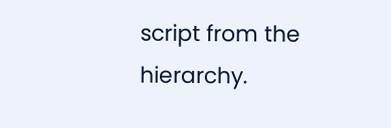script from the hierarchy.